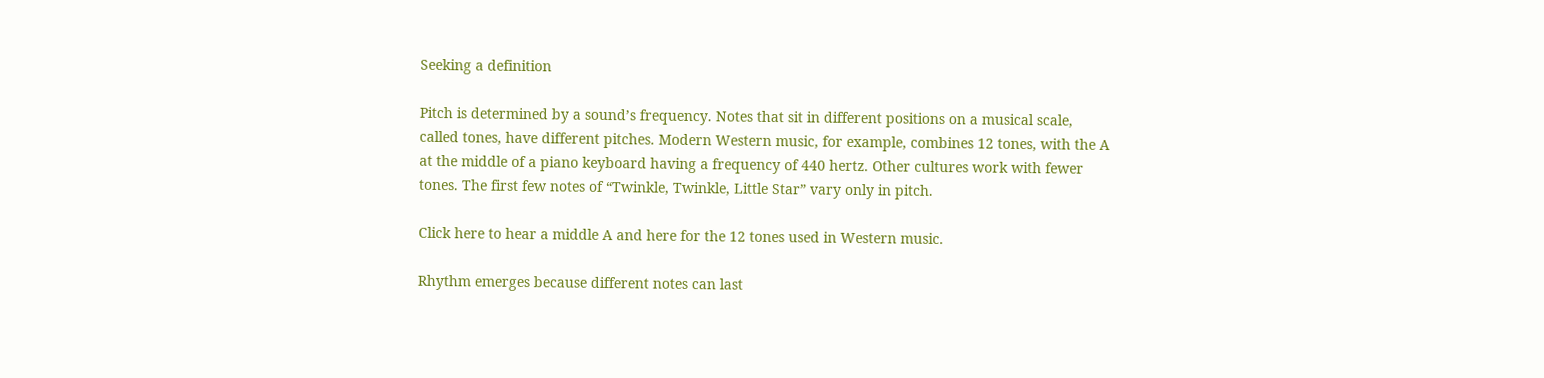Seeking a definition

Pitch is determined by a sound’s frequency. Notes that sit in different positions on a musical scale, called tones, have different pitches. Modern Western music, for example, combines 12 tones, with the A at the middle of a piano keyboard having a frequency of 440 hertz. Other cultures work with fewer tones. The first few notes of “Twinkle, Twinkle, Little Star” vary only in pitch.

Click here to hear a middle A and here for the 12 tones used in Western music.

Rhythm emerges because different notes can last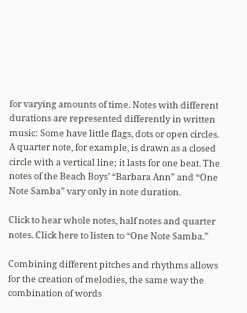for varying amounts of time. Notes with different durations are represented differently in written music: Some have little flags, dots or open circles. A quarter note, for example, is drawn as a closed circle with a vertical line; it lasts for one beat. The notes of the Beach Boys’ “Barbara Ann” and “One Note Samba” vary only in note duration.

Click to hear whole notes, half notes and quarter notes. Click here to listen to “One Note Samba.”

Combining different pitches and rhythms allows for the creation of melodies, the same way the combination of words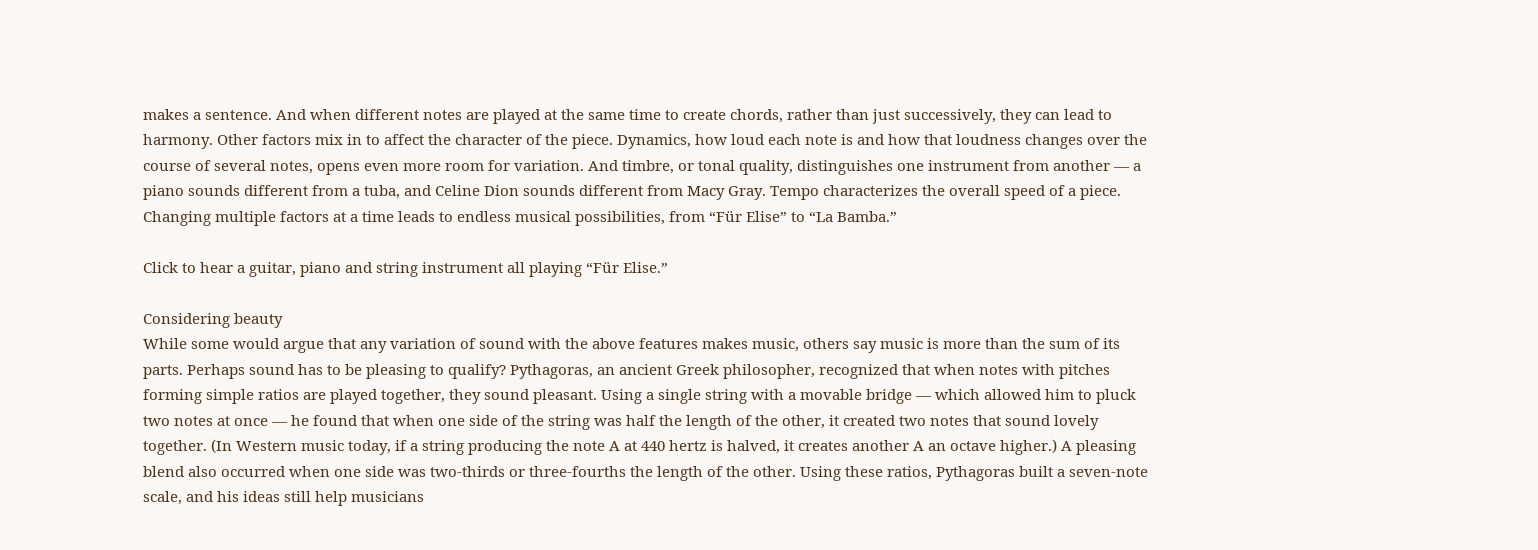makes a sentence. And when different notes are played at the same time to create chords, rather than just successively, they can lead to harmony. Other factors mix in to affect the character of the piece. Dynamics, how loud each note is and how that loudness changes over the course of several notes, opens even more room for variation. And timbre, or tonal quality, distinguishes one instrument from another — a piano sounds different from a tuba, and Celine Dion sounds different from Macy Gray. Tempo characterizes the overall speed of a piece. Changing multiple factors at a time leads to endless musical possibilities, from “Für Elise” to “La Bamba.”

Click to hear a guitar, piano and string instrument all playing “Für Elise.”

Considering beauty
While some would argue that any variation of sound with the above features makes music, others say music is more than the sum of its parts. Perhaps sound has to be pleasing to qualify? Pythagoras, an ancient Greek philosopher, recognized that when notes with pitches forming simple ratios are played together, they sound pleasant. Using a single string with a movable bridge — which allowed him to pluck two notes at once — he found that when one side of the string was half the length of the other, it created two notes that sound lovely together. (In Western music today, if a string producing the note A at 440 hertz is halved, it creates another A an octave higher.) A pleasing blend also occurred when one side was two-thirds or three-fourths the length of the other. Using these ratios, Pythagoras built a seven-note scale, and his ideas still help musicians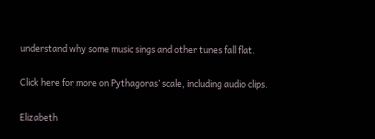understand why some music sings and other tunes fall flat.

Click here for more on Pythagoras’ scale, including audio clips.

Elizabeth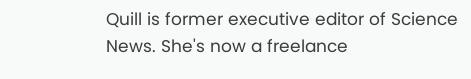Quill is former executive editor of Science News. She's now a freelance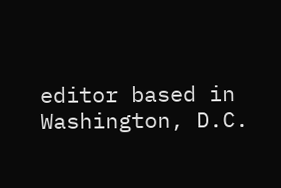editor based in Washington, D.C.